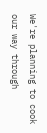We're planning to cook our way through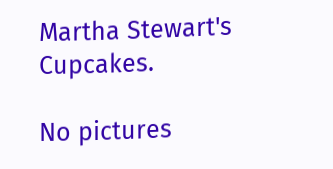Martha Stewart's Cupcakes.

No pictures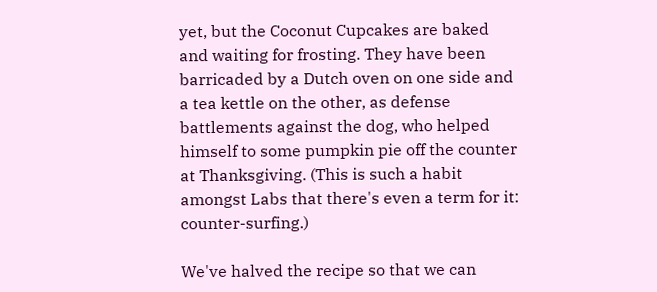yet, but the Coconut Cupcakes are baked and waiting for frosting. They have been barricaded by a Dutch oven on one side and a tea kettle on the other, as defense battlements against the dog, who helped himself to some pumpkin pie off the counter at Thanksgiving. (This is such a habit amongst Labs that there's even a term for it: counter-surfing.)

We've halved the recipe so that we can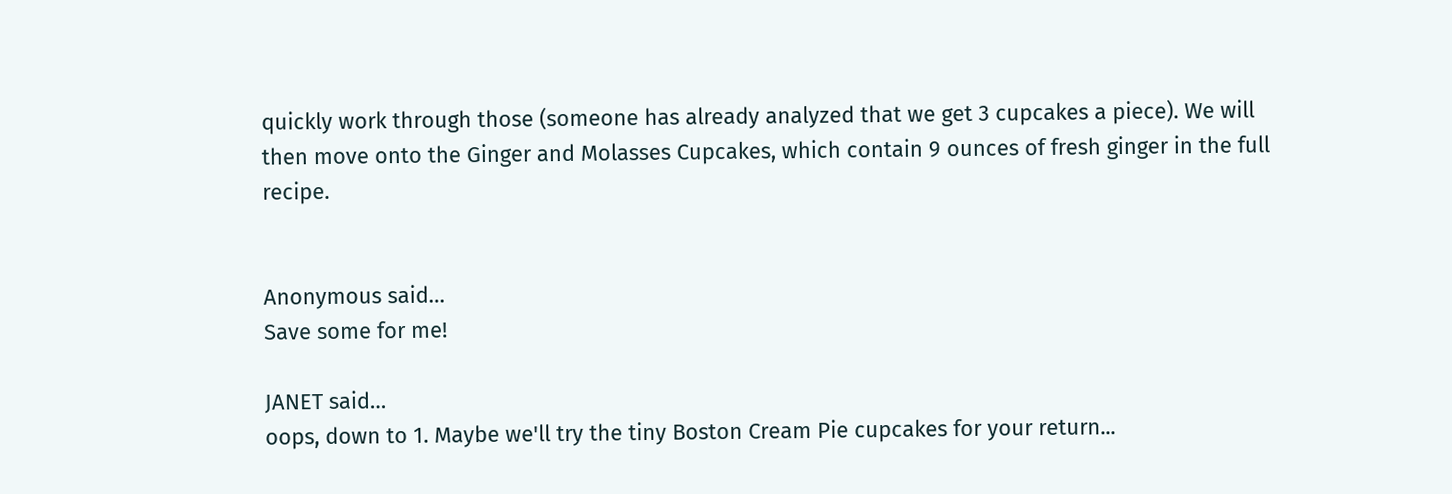quickly work through those (someone has already analyzed that we get 3 cupcakes a piece). We will then move onto the Ginger and Molasses Cupcakes, which contain 9 ounces of fresh ginger in the full recipe.


Anonymous said…
Save some for me!

JANET said…
oops, down to 1. Maybe we'll try the tiny Boston Cream Pie cupcakes for your return...